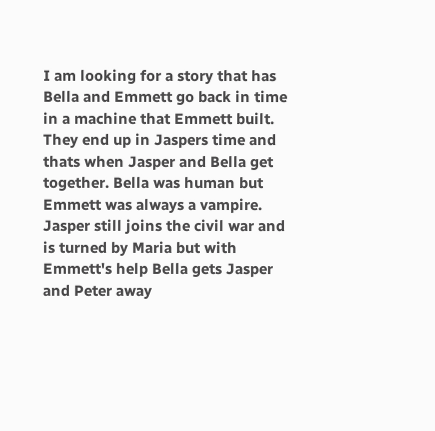I am looking for a story that has Bella and Emmett go back in time in a machine that Emmett built. They end up in Jaspers time and thats when Jasper and Bella get together. Bella was human but Emmett was always a vampire. Jasper still joins the civil war and is turned by Maria but with Emmett's help Bella gets Jasper and Peter away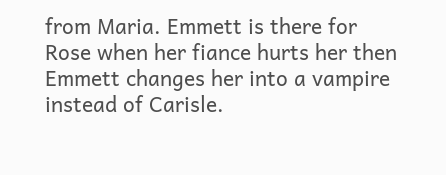from Maria. Emmett is there for Rose when her fiance hurts her then Emmett changes her into a vampire instead of Carisle.